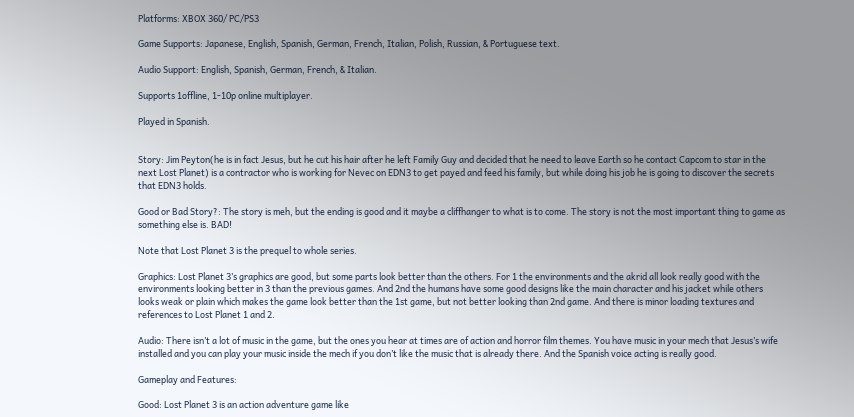Platforms: XBOX 360/ PC/PS3

Game Supports: Japanese, English, Spanish, German, French, Italian, Polish, Russian, & Portuguese text.

Audio Support: English, Spanish, German, French, & Italian.

Supports 1offline, 1-10p online multiplayer.

Played in Spanish.


Story: Jim Peyton(he is in fact Jesus, but he cut his hair after he left Family Guy and decided that he need to leave Earth so he contact Capcom to star in the next Lost Planet) is a contractor who is working for Nevec on EDN3 to get payed and feed his family, but while doing his job he is going to discover the secrets that EDN3 holds.

Good or Bad Story?: The story is meh, but the ending is good and it maybe a cliffhanger to what is to come. The story is not the most important thing to game as something else is. BAD!

Note that Lost Planet 3 is the prequel to whole series.

Graphics: Lost Planet 3’s graphics are good, but some parts look better than the others. For 1 the environments and the akrid all look really good with the environments looking better in 3 than the previous games. And 2nd the humans have some good designs like the main character and his jacket while others looks weak or plain which makes the game look better than the 1st game, but not better looking than 2nd game. And there is minor loading textures and references to Lost Planet 1 and 2.

Audio: There isn’t a lot of music in the game, but the ones you hear at times are of action and horror film themes. You have music in your mech that Jesus’s wife installed and you can play your music inside the mech if you don’t like the music that is already there. And the Spanish voice acting is really good.

Gameplay and Features:

Good: Lost Planet 3 is an action adventure game like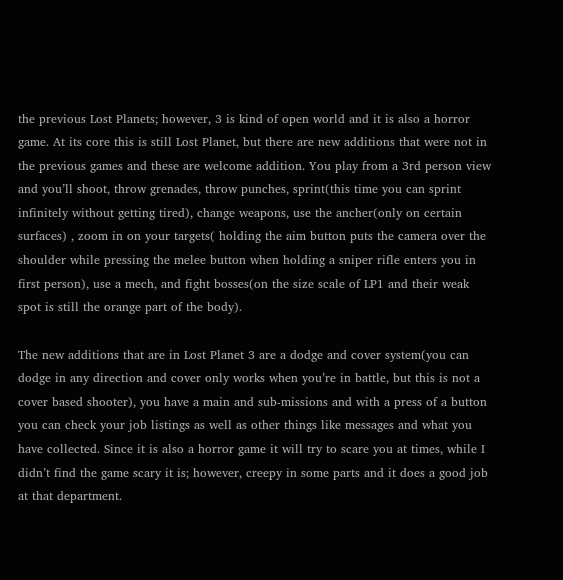the previous Lost Planets; however, 3 is kind of open world and it is also a horror game. At its core this is still Lost Planet, but there are new additions that were not in the previous games and these are welcome addition. You play from a 3rd person view and you’ll shoot, throw grenades, throw punches, sprint(this time you can sprint infinitely without getting tired), change weapons, use the ancher(only on certain surfaces) , zoom in on your targets( holding the aim button puts the camera over the shoulder while pressing the melee button when holding a sniper rifle enters you in first person), use a mech, and fight bosses(on the size scale of LP1 and their weak spot is still the orange part of the body).

The new additions that are in Lost Planet 3 are a dodge and cover system(you can dodge in any direction and cover only works when you’re in battle, but this is not a cover based shooter), you have a main and sub-missions and with a press of a button you can check your job listings as well as other things like messages and what you have collected. Since it is also a horror game it will try to scare you at times, while I didn’t find the game scary it is; however, creepy in some parts and it does a good job at that department.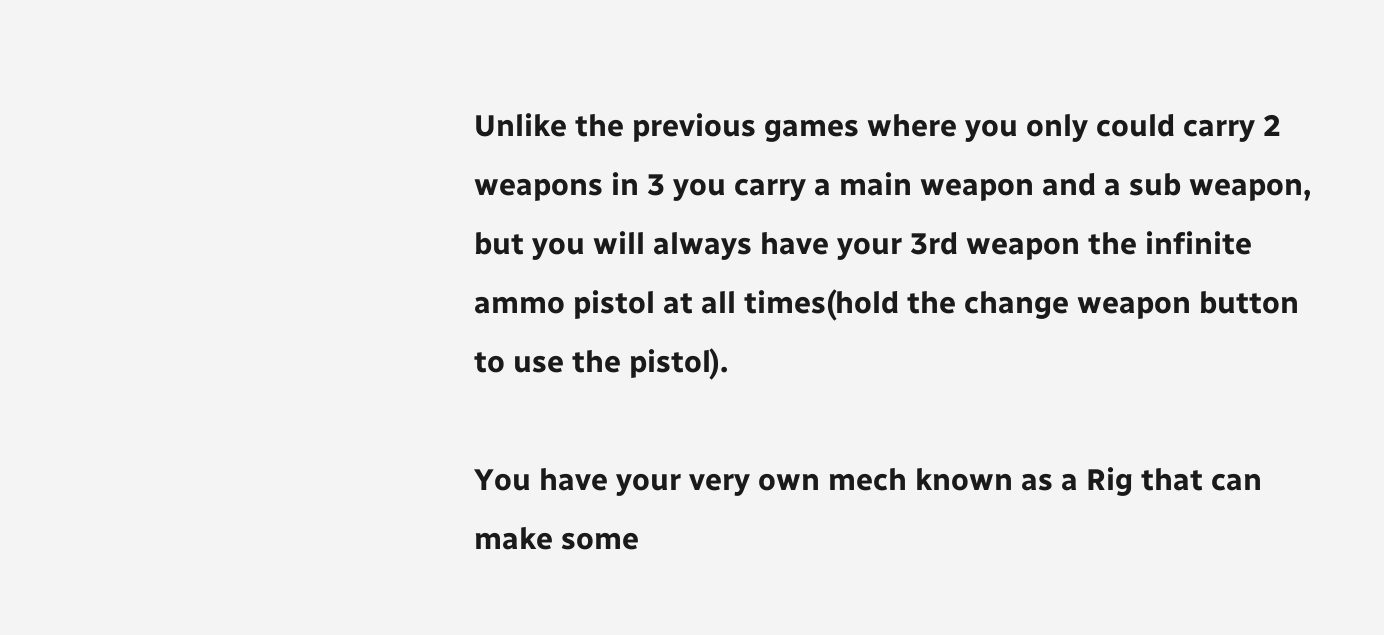Unlike the previous games where you only could carry 2 weapons in 3 you carry a main weapon and a sub weapon, but you will always have your 3rd weapon the infinite ammo pistol at all times(hold the change weapon button to use the pistol).

You have your very own mech known as a Rig that can make some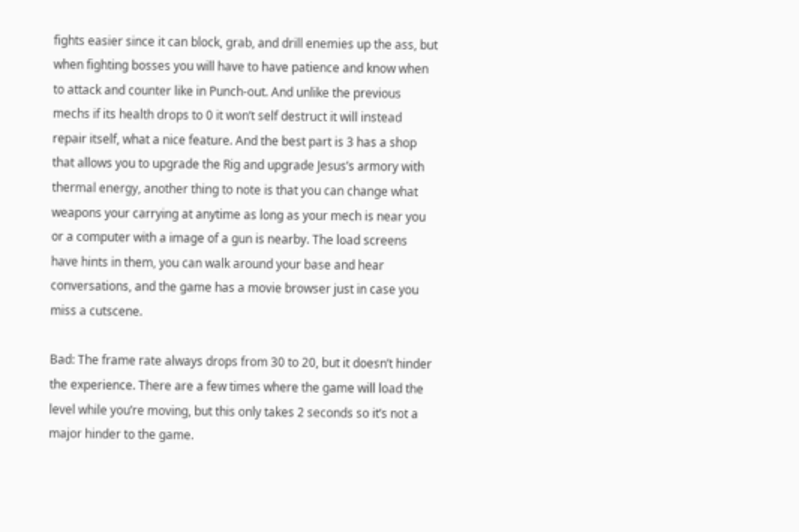fights easier since it can block, grab, and drill enemies up the ass, but when fighting bosses you will have to have patience and know when to attack and counter like in Punch-out. And unlike the previous mechs if its health drops to 0 it won’t self destruct it will instead repair itself, what a nice feature. And the best part is 3 has a shop that allows you to upgrade the Rig and upgrade Jesus’s armory with thermal energy, another thing to note is that you can change what weapons your carrying at anytime as long as your mech is near you or a computer with a image of a gun is nearby. The load screens have hints in them, you can walk around your base and hear conversations, and the game has a movie browser just in case you miss a cutscene.

Bad: The frame rate always drops from 30 to 20, but it doesn’t hinder the experience. There are a few times where the game will load the level while you’re moving, but this only takes 2 seconds so it’s not a major hinder to the game.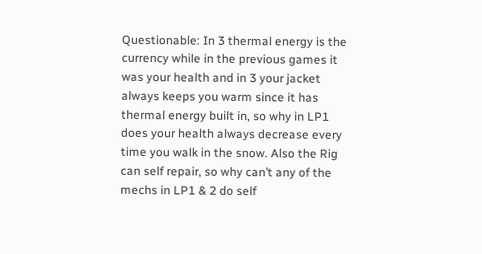Questionable: In 3 thermal energy is the currency while in the previous games it was your health and in 3 your jacket always keeps you warm since it has thermal energy built in, so why in LP1 does your health always decrease every time you walk in the snow. Also the Rig can self repair, so why can’t any of the mechs in LP1 & 2 do self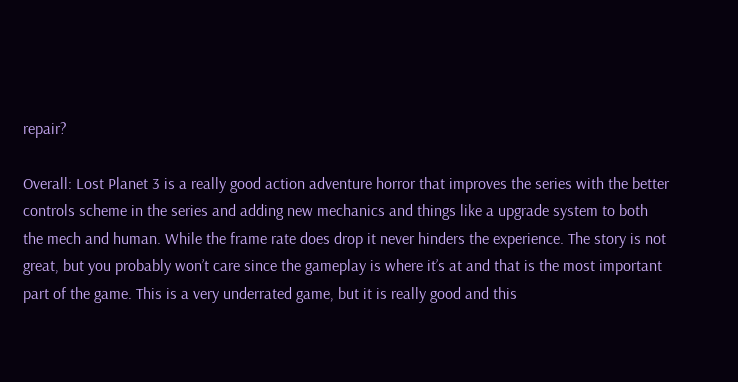repair?

Overall: Lost Planet 3 is a really good action adventure horror that improves the series with the better controls scheme in the series and adding new mechanics and things like a upgrade system to both the mech and human. While the frame rate does drop it never hinders the experience. The story is not great, but you probably won’t care since the gameplay is where it’s at and that is the most important part of the game. This is a very underrated game, but it is really good and this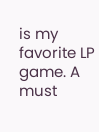is my favorite LP game. A must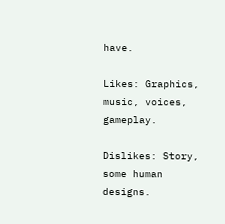have.

Likes: Graphics, music, voices, gameplay.

Dislikes: Story, some human designs.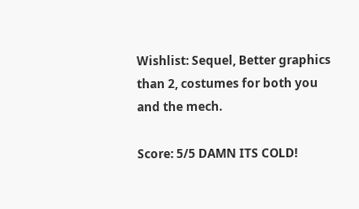Wishlist: Sequel, Better graphics than 2, costumes for both you and the mech.

Score: 5/5 DAMN ITS COLD!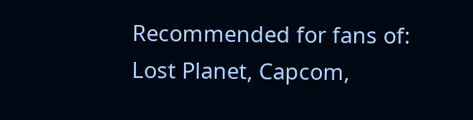Recommended for fans of: Lost Planet, Capcom,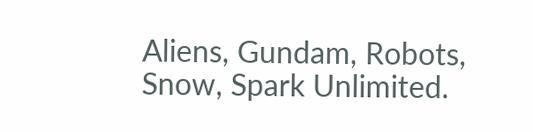Aliens, Gundam, Robots, Snow, Spark Unlimited.